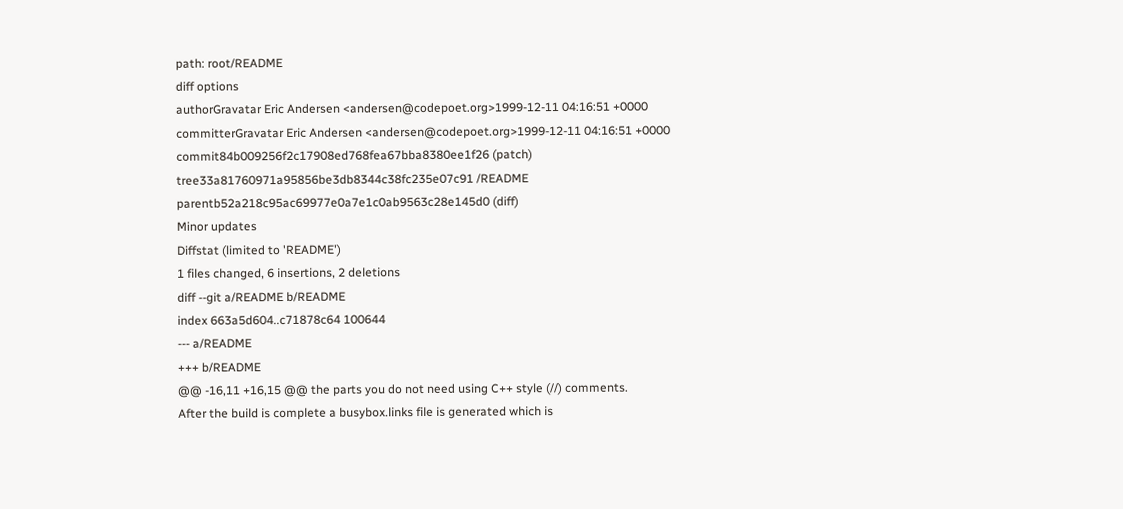path: root/README
diff options
authorGravatar Eric Andersen <andersen@codepoet.org>1999-12-11 04:16:51 +0000
committerGravatar Eric Andersen <andersen@codepoet.org>1999-12-11 04:16:51 +0000
commit84b009256f2c17908ed768fea67bba8380ee1f26 (patch)
tree33a81760971a95856be3db8344c38fc235e07c91 /README
parentb52a218c95ac69977e0a7e1c0ab9563c28e145d0 (diff)
Minor updates
Diffstat (limited to 'README')
1 files changed, 6 insertions, 2 deletions
diff --git a/README b/README
index 663a5d604..c71878c64 100644
--- a/README
+++ b/README
@@ -16,11 +16,15 @@ the parts you do not need using C++ style (//) comments.
After the build is complete a busybox.links file is generated which is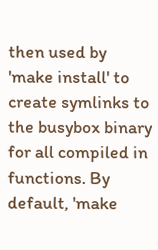then used by 'make install' to create symlinks to the busybox binary
for all compiled in functions. By default, 'make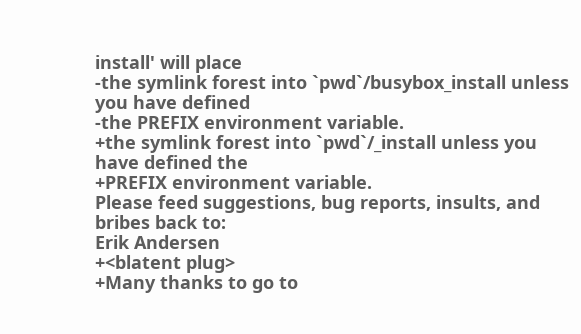install' will place
-the symlink forest into `pwd`/busybox_install unless you have defined
-the PREFIX environment variable.
+the symlink forest into `pwd`/_install unless you have defined the
+PREFIX environment variable.
Please feed suggestions, bug reports, insults, and bribes back to:
Erik Andersen
+<blatent plug>
+Many thanks to go to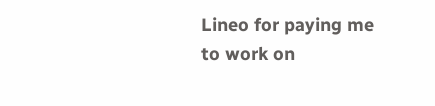Lineo for paying me to work on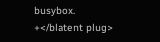busybox.
+</blatent plug>